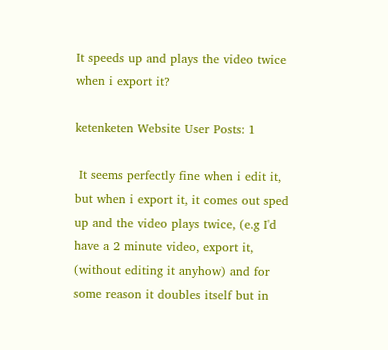It speeds up and plays the video twice when i export it?

ketenketen Website User Posts: 1

 It seems perfectly fine when i edit it, but when i export it, it comes out sped up and the video plays twice, (e.g I'd have a 2 minute video, export it, (without editing it anyhow) and for some reason it doubles itself but in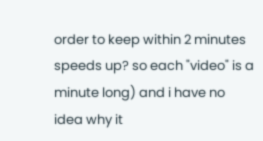order to keep within 2 minutes speeds up? so each "video" is a minute long) and i have no idea why it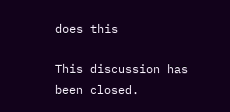does this

This discussion has been closed.